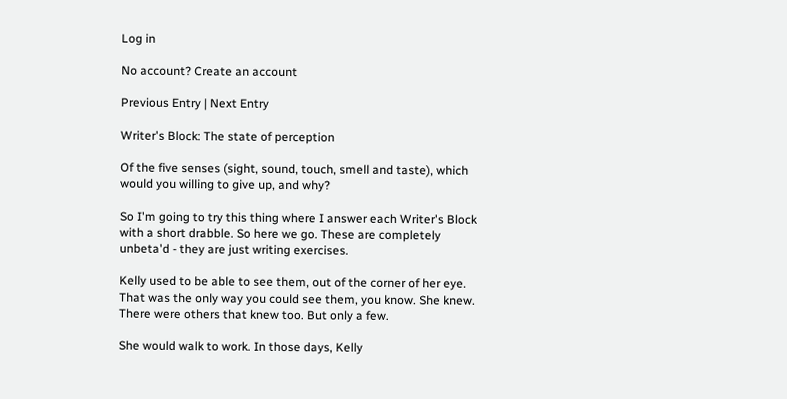Log in

No account? Create an account

Previous Entry | Next Entry

Writer's Block: The state of perception

Of the five senses (sight, sound, touch, smell and taste), which would you willing to give up, and why?

So I'm going to try this thing where I answer each Writer's Block with a short drabble. So here we go. These are completely unbeta'd - they are just writing exercises.

Kelly used to be able to see them, out of the corner of her eye. That was the only way you could see them, you know. She knew. There were others that knew too. But only a few.

She would walk to work. In those days, Kelly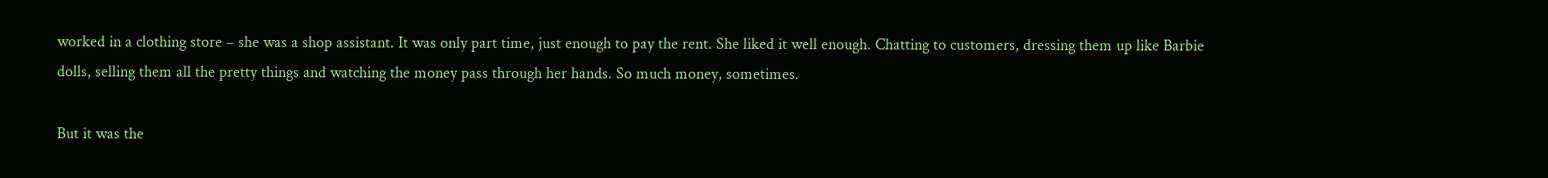worked in a clothing store – she was a shop assistant. It was only part time, just enough to pay the rent. She liked it well enough. Chatting to customers, dressing them up like Barbie dolls, selling them all the pretty things and watching the money pass through her hands. So much money, sometimes.

But it was the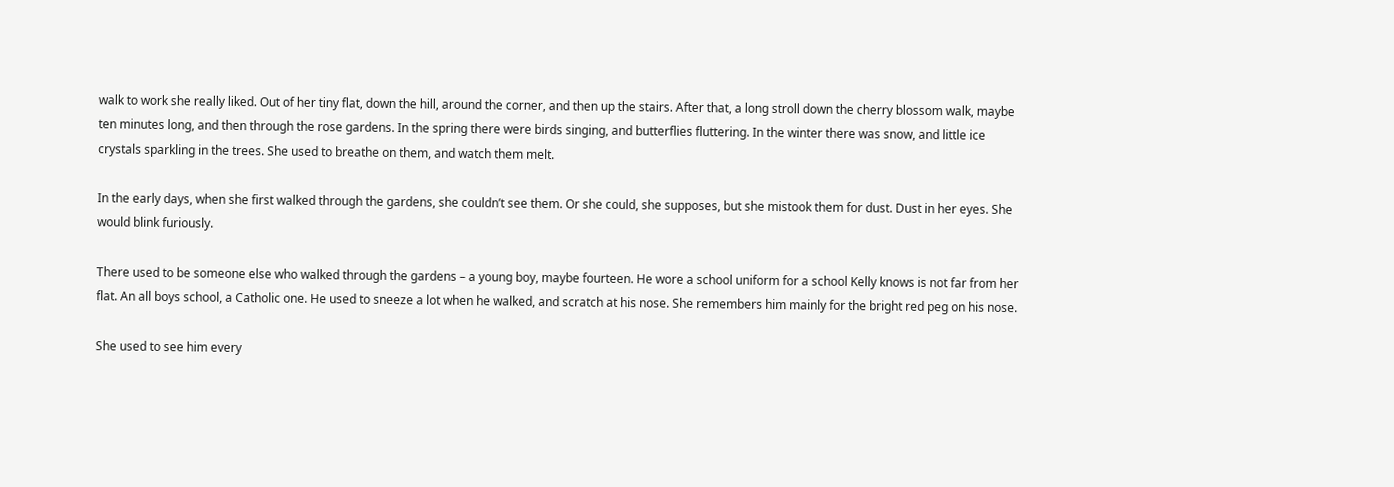walk to work she really liked. Out of her tiny flat, down the hill, around the corner, and then up the stairs. After that, a long stroll down the cherry blossom walk, maybe ten minutes long, and then through the rose gardens. In the spring there were birds singing, and butterflies fluttering. In the winter there was snow, and little ice crystals sparkling in the trees. She used to breathe on them, and watch them melt.

In the early days, when she first walked through the gardens, she couldn’t see them. Or she could, she supposes, but she mistook them for dust. Dust in her eyes. She would blink furiously.

There used to be someone else who walked through the gardens – a young boy, maybe fourteen. He wore a school uniform for a school Kelly knows is not far from her flat. An all boys school, a Catholic one. He used to sneeze a lot when he walked, and scratch at his nose. She remembers him mainly for the bright red peg on his nose.

She used to see him every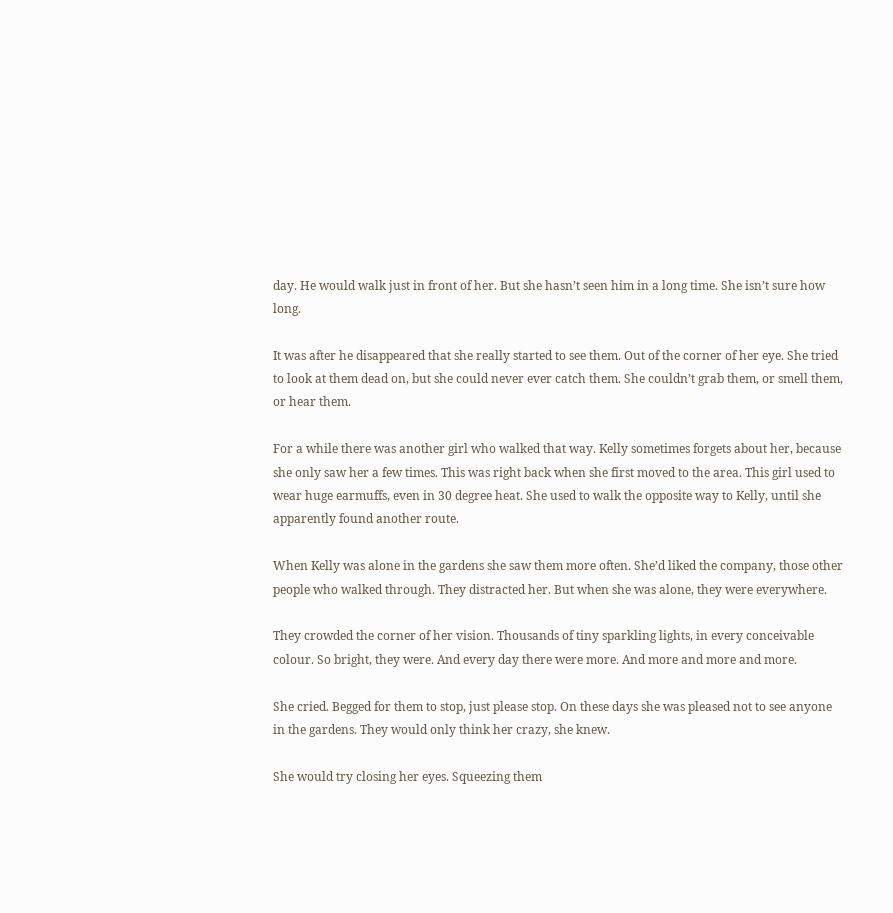day. He would walk just in front of her. But she hasn’t seen him in a long time. She isn’t sure how long.

It was after he disappeared that she really started to see them. Out of the corner of her eye. She tried to look at them dead on, but she could never ever catch them. She couldn’t grab them, or smell them, or hear them.

For a while there was another girl who walked that way. Kelly sometimes forgets about her, because she only saw her a few times. This was right back when she first moved to the area. This girl used to wear huge earmuffs, even in 30 degree heat. She used to walk the opposite way to Kelly, until she apparently found another route.

When Kelly was alone in the gardens she saw them more often. She’d liked the company, those other people who walked through. They distracted her. But when she was alone, they were everywhere.

They crowded the corner of her vision. Thousands of tiny sparkling lights, in every conceivable colour. So bright, they were. And every day there were more. And more and more and more.

She cried. Begged for them to stop, just please stop. On these days she was pleased not to see anyone in the gardens. They would only think her crazy, she knew.

She would try closing her eyes. Squeezing them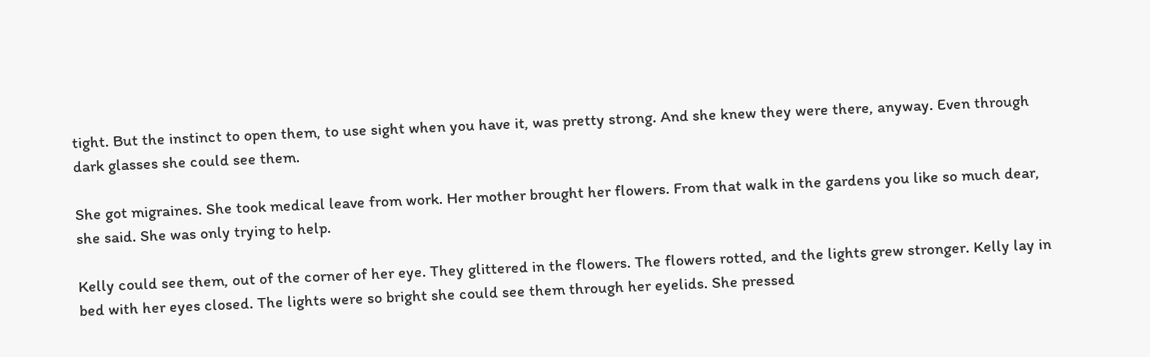tight. But the instinct to open them, to use sight when you have it, was pretty strong. And she knew they were there, anyway. Even through dark glasses she could see them.

She got migraines. She took medical leave from work. Her mother brought her flowers. From that walk in the gardens you like so much dear, she said. She was only trying to help.

Kelly could see them, out of the corner of her eye. They glittered in the flowers. The flowers rotted, and the lights grew stronger. Kelly lay in bed with her eyes closed. The lights were so bright she could see them through her eyelids. She pressed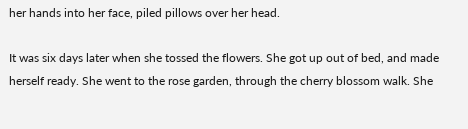her hands into her face, piled pillows over her head.

It was six days later when she tossed the flowers. She got up out of bed, and made herself ready. She went to the rose garden, through the cherry blossom walk. She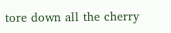tore down all the cherry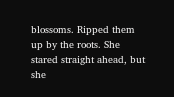blossoms. Ripped them up by the roots. She stared straight ahead, but she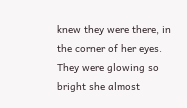knew they were there, in the corner of her eyes. They were glowing so bright she almost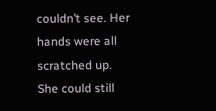couldn’t see. Her hands were all scratched up. She could still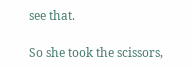see that.

So she took the scissors,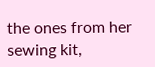the ones from her sewing kit,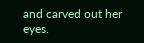and carved out her eyes.